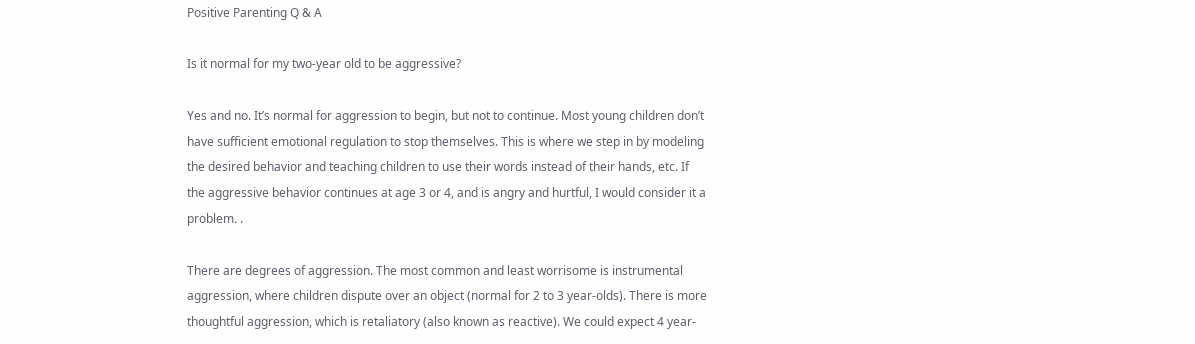Positive Parenting Q & A

Is it normal for my two-year old to be aggressive?

Yes and no. It’s normal for aggression to begin, but not to continue. Most young children don’t have sufficient emotional regulation to stop themselves. This is where we step in by modeling the desired behavior and teaching children to use their words instead of their hands, etc. If the aggressive behavior continues at age 3 or 4, and is angry and hurtful, I would consider it a problem. .

There are degrees of aggression. The most common and least worrisome is instrumental aggression, where children dispute over an object (normal for 2 to 3 year-olds). There is more thoughtful aggression, which is retaliatory (also known as reactive). We could expect 4 year-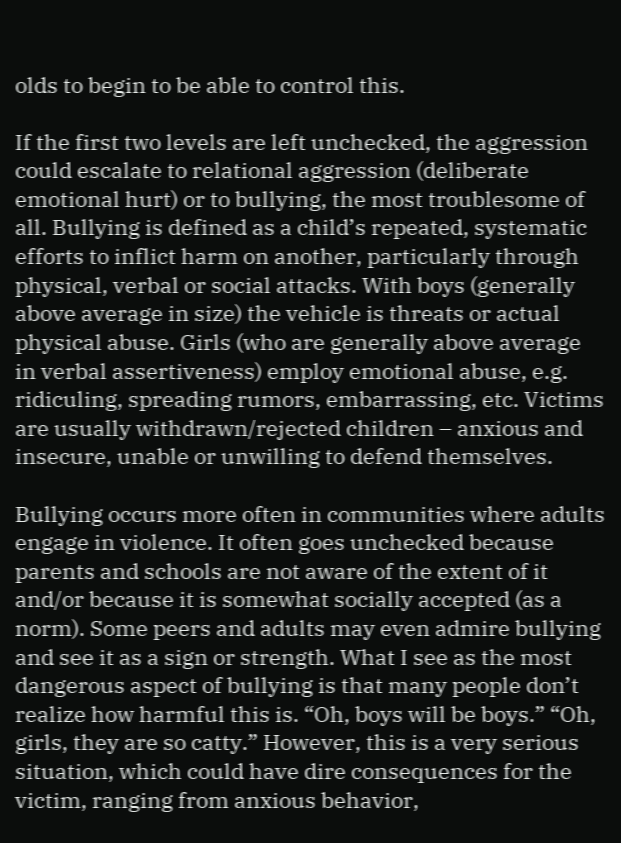olds to begin to be able to control this.

If the first two levels are left unchecked, the aggression could escalate to relational aggression (deliberate emotional hurt) or to bullying, the most troublesome of all. Bullying is defined as a child’s repeated, systematic efforts to inflict harm on another, particularly through physical, verbal or social attacks. With boys (generally above average in size) the vehicle is threats or actual physical abuse. Girls (who are generally above average in verbal assertiveness) employ emotional abuse, e.g. ridiculing, spreading rumors, embarrassing, etc. Victims are usually withdrawn/rejected children – anxious and insecure, unable or unwilling to defend themselves.

Bullying occurs more often in communities where adults engage in violence. It often goes unchecked because parents and schools are not aware of the extent of it and/or because it is somewhat socially accepted (as a norm). Some peers and adults may even admire bullying and see it as a sign or strength. What I see as the most dangerous aspect of bullying is that many people don’t realize how harmful this is. “Oh, boys will be boys.” “Oh, girls, they are so catty.” However, this is a very serious situation, which could have dire consequences for the victim, ranging from anxious behavior,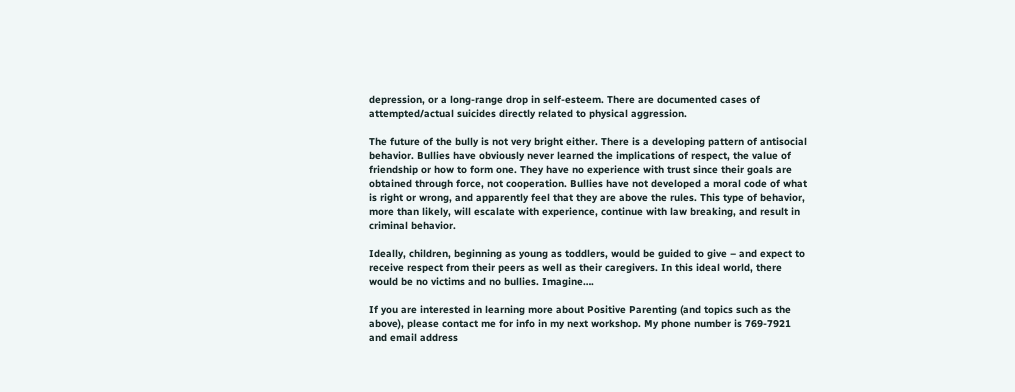depression, or a long-range drop in self-esteem. There are documented cases of attempted/actual suicides directly related to physical aggression.

The future of the bully is not very bright either. There is a developing pattern of antisocial behavior. Bullies have obviously never learned the implications of respect, the value of friendship or how to form one. They have no experience with trust since their goals are obtained through force, not cooperation. Bullies have not developed a moral code of what is right or wrong, and apparently feel that they are above the rules. This type of behavior, more than likely, will escalate with experience, continue with law breaking, and result in criminal behavior.

Ideally, children, beginning as young as toddlers, would be guided to give – and expect to receive respect from their peers as well as their caregivers. In this ideal world, there would be no victims and no bullies. Imagine….

If you are interested in learning more about Positive Parenting (and topics such as the above), please contact me for info in my next workshop. My phone number is 769-7921 and email address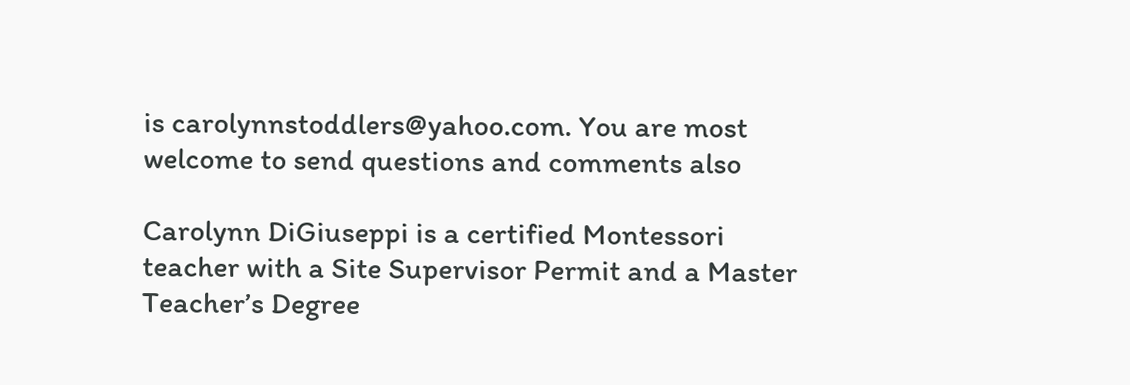is carolynnstoddlers@yahoo.com. You are most welcome to send questions and comments also

Carolynn DiGiuseppi is a certified Montessori teacher with a Site Supervisor Permit and a Master Teacher’s Degree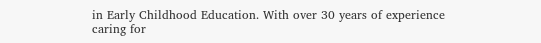in Early Childhood Education. With over 30 years of experience caring for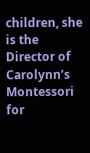children, she is the Director of Carolynn’s Montessori for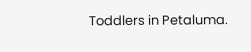Toddlers in Petaluma.